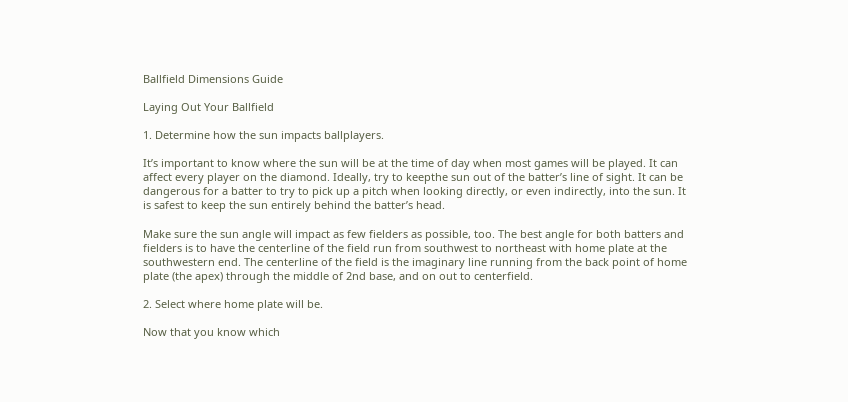Ballfield Dimensions Guide

Laying Out Your Ballfield

1. Determine how the sun impacts ballplayers.

It’s important to know where the sun will be at the time of day when most games will be played. It can affect every player on the diamond. Ideally, try to keepthe sun out of the batter’s line of sight. It can be dangerous for a batter to try to pick up a pitch when looking directly, or even indirectly, into the sun. It is safest to keep the sun entirely behind the batter’s head.

Make sure the sun angle will impact as few fielders as possible, too. The best angle for both batters and fielders is to have the centerline of the field run from southwest to northeast with home plate at the southwestern end. The centerline of the field is the imaginary line running from the back point of home plate (the apex) through the middle of 2nd base, and on out to centerfield.

2. Select where home plate will be.

Now that you know which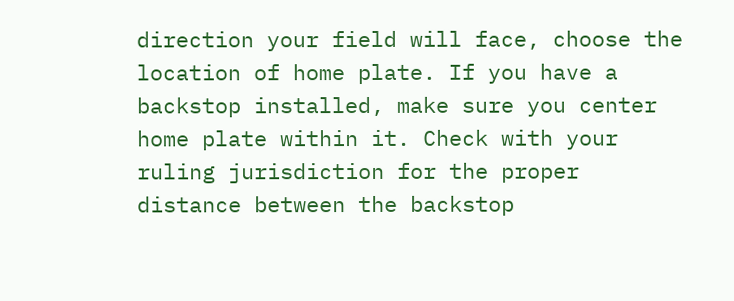direction your field will face, choose the location of home plate. If you have a backstop installed, make sure you center home plate within it. Check with your ruling jurisdiction for the proper distance between the backstop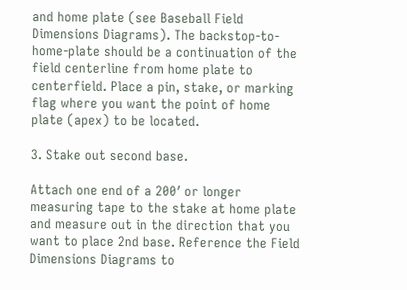and home plate (see Baseball Field Dimensions Diagrams). The backstop-to-home-plate should be a continuation of the field centerline from home plate to centerfield. Place a pin, stake, or marking flag where you want the point of home plate (apex) to be located.

3. Stake out second base.

Attach one end of a 200′ or longer measuring tape to the stake at home plate and measure out in the direction that you want to place 2nd base. Reference the Field Dimensions Diagrams to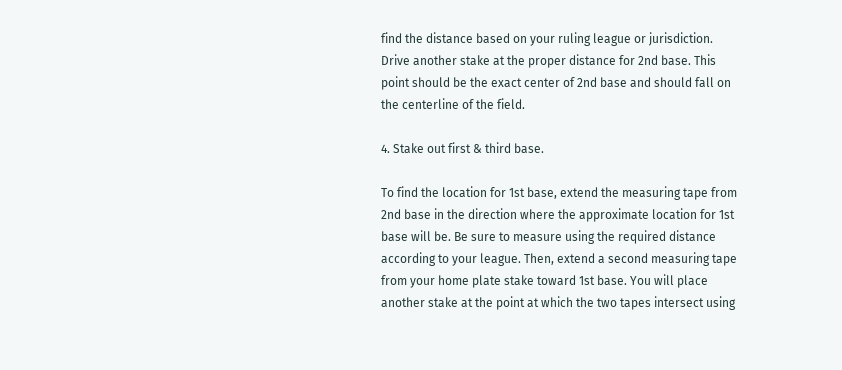find the distance based on your ruling league or jurisdiction. Drive another stake at the proper distance for 2nd base. This point should be the exact center of 2nd base and should fall on the centerline of the field.

4. Stake out first & third base.

To find the location for 1st base, extend the measuring tape from 2nd base in the direction where the approximate location for 1st base will be. Be sure to measure using the required distance according to your league. Then, extend a second measuring tape from your home plate stake toward 1st base. You will place another stake at the point at which the two tapes intersect using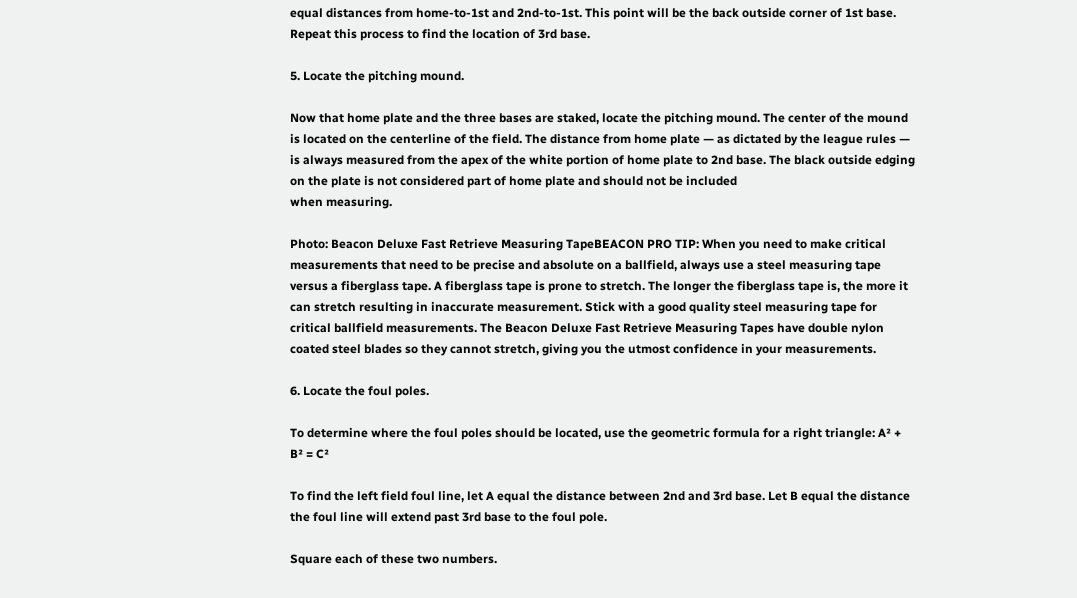equal distances from home-to-1st and 2nd-to-1st. This point will be the back outside corner of 1st base. Repeat this process to find the location of 3rd base.

5. Locate the pitching mound.

Now that home plate and the three bases are staked, locate the pitching mound. The center of the mound is located on the centerline of the field. The distance from home plate — as dictated by the league rules — is always measured from the apex of the white portion of home plate to 2nd base. The black outside edging on the plate is not considered part of home plate and should not be included
when measuring.

Photo: Beacon Deluxe Fast Retrieve Measuring TapeBEACON PRO TIP: When you need to make critical measurements that need to be precise and absolute on a ballfield, always use a steel measuring tape versus a fiberglass tape. A fiberglass tape is prone to stretch. The longer the fiberglass tape is, the more it can stretch resulting in inaccurate measurement. Stick with a good quality steel measuring tape for critical ballfield measurements. The Beacon Deluxe Fast Retrieve Measuring Tapes have double nylon coated steel blades so they cannot stretch, giving you the utmost confidence in your measurements.

6. Locate the foul poles.

To determine where the foul poles should be located, use the geometric formula for a right triangle: A² + B² = C²

To find the left field foul line, let A equal the distance between 2nd and 3rd base. Let B equal the distance the foul line will extend past 3rd base to the foul pole.

Square each of these two numbers.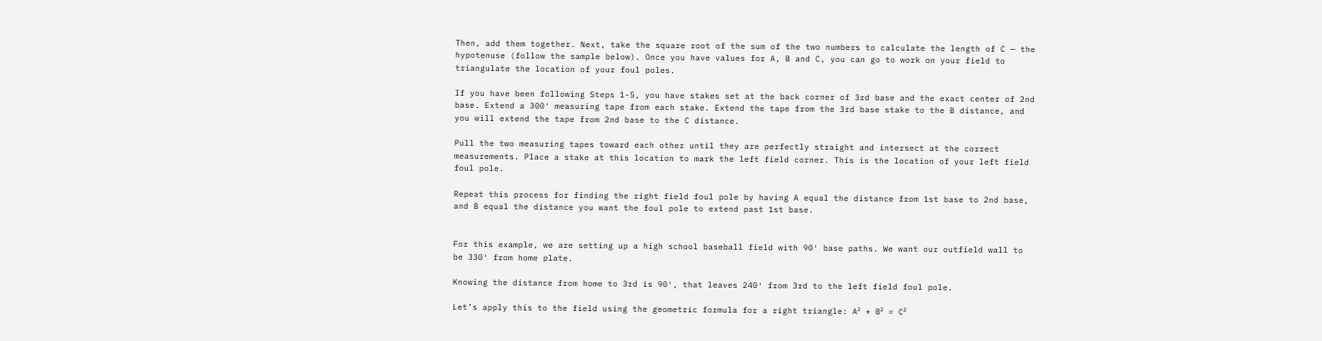Then, add them together. Next, take the square root of the sum of the two numbers to calculate the length of C — the hypotenuse (follow the sample below). Once you have values for A, B and C, you can go to work on your field to triangulate the location of your foul poles.

If you have been following Steps 1-5, you have stakes set at the back corner of 3rd base and the exact center of 2nd base. Extend a 300′ measuring tape from each stake. Extend the tape from the 3rd base stake to the B distance, and you will extend the tape from 2nd base to the C distance.

Pull the two measuring tapes toward each other until they are perfectly straight and intersect at the correct measurements. Place a stake at this location to mark the left field corner. This is the location of your left field foul pole.

Repeat this process for finding the right field foul pole by having A equal the distance from 1st base to 2nd base, and B equal the distance you want the foul pole to extend past 1st base.


For this example, we are setting up a high school baseball field with 90′ base paths. We want our outfield wall to be 330′ from home plate.

Knowing the distance from home to 3rd is 90′, that leaves 240′ from 3rd to the left field foul pole.

Let’s apply this to the field using the geometric formula for a right triangle: A² + B² = C²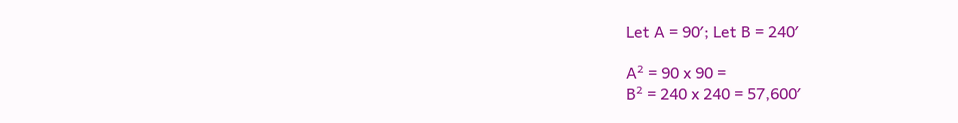Let A = 90′; Let B = 240′

A² = 90 x 90 =
B² = 240 x 240 = 57,600′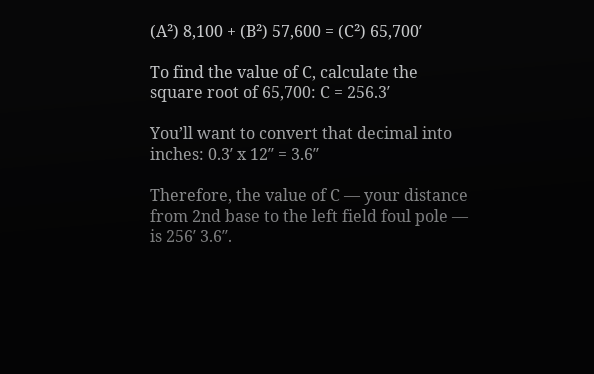(A²) 8,100 + (B²) 57,600 = (C²) 65,700′

To find the value of C, calculate the square root of 65,700: C = 256.3′

You’ll want to convert that decimal into inches: 0.3′ x 12″ = 3.6″

Therefore, the value of C — your distance from 2nd base to the left field foul pole — is 256′ 3.6″.